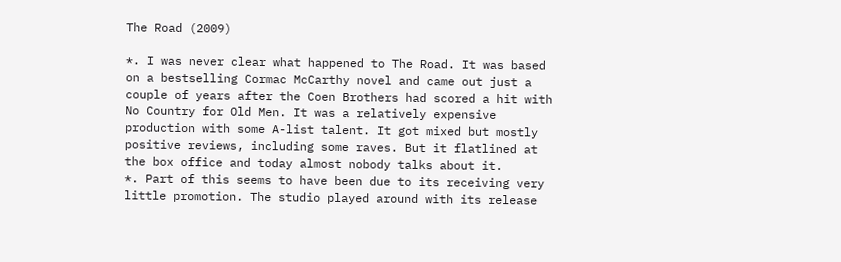The Road (2009)

*. I was never clear what happened to The Road. It was based on a bestselling Cormac McCarthy novel and came out just a couple of years after the Coen Brothers had scored a hit with No Country for Old Men. It was a relatively expensive production with some A-list talent. It got mixed but mostly positive reviews, including some raves. But it flatlined at the box office and today almost nobody talks about it.
*. Part of this seems to have been due to its receiving very little promotion. The studio played around with its release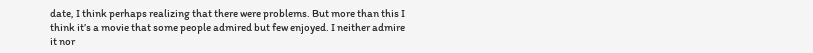date, I think perhaps realizing that there were problems. But more than this I think it’s a movie that some people admired but few enjoyed. I neither admire it nor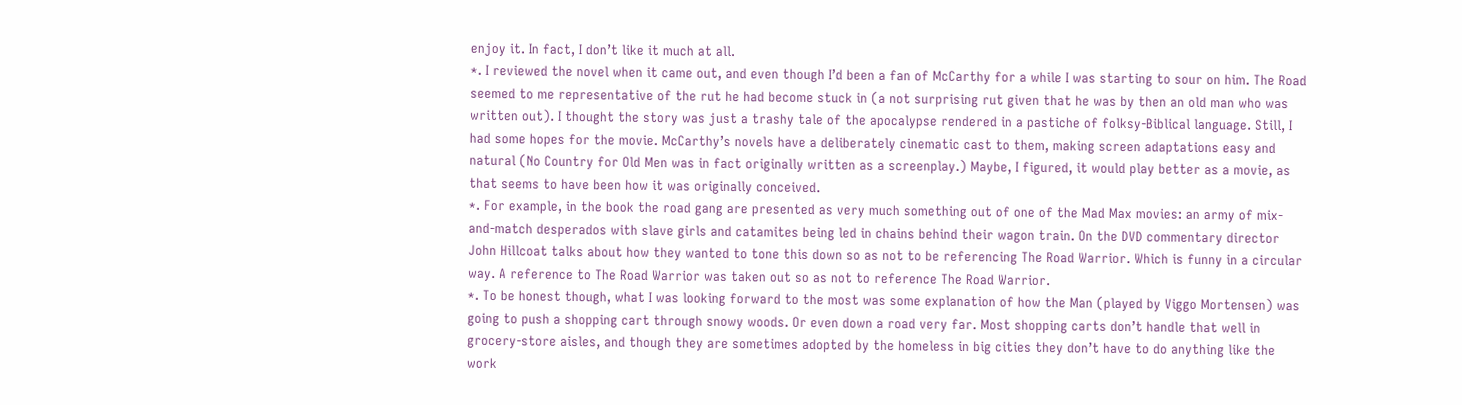enjoy it. In fact, I don’t like it much at all.
*. I reviewed the novel when it came out, and even though I’d been a fan of McCarthy for a while I was starting to sour on him. The Road seemed to me representative of the rut he had become stuck in (a not surprising rut given that he was by then an old man who was written out). I thought the story was just a trashy tale of the apocalypse rendered in a pastiche of folksy-Biblical language. Still, I had some hopes for the movie. McCarthy’s novels have a deliberately cinematic cast to them, making screen adaptations easy and natural (No Country for Old Men was in fact originally written as a screenplay.) Maybe, I figured, it would play better as a movie, as that seems to have been how it was originally conceived.
*. For example, in the book the road gang are presented as very much something out of one of the Mad Max movies: an army of mix-and-match desperados with slave girls and catamites being led in chains behind their wagon train. On the DVD commentary director John Hillcoat talks about how they wanted to tone this down so as not to be referencing The Road Warrior. Which is funny in a circular way. A reference to The Road Warrior was taken out so as not to reference The Road Warrior.
*. To be honest though, what I was looking forward to the most was some explanation of how the Man (played by Viggo Mortensen) was going to push a shopping cart through snowy woods. Or even down a road very far. Most shopping carts don’t handle that well in grocery-store aisles, and though they are sometimes adopted by the homeless in big cities they don’t have to do anything like the work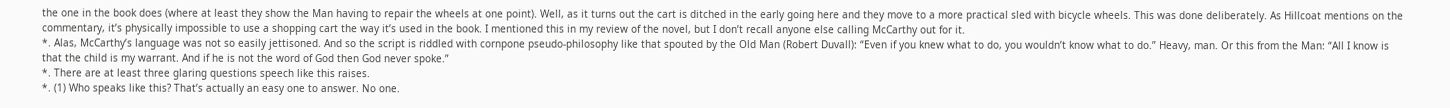the one in the book does (where at least they show the Man having to repair the wheels at one point). Well, as it turns out the cart is ditched in the early going here and they move to a more practical sled with bicycle wheels. This was done deliberately. As Hillcoat mentions on the commentary, it’s physically impossible to use a shopping cart the way it’s used in the book. I mentioned this in my review of the novel, but I don’t recall anyone else calling McCarthy out for it.
*. Alas, McCarthy’s language was not so easily jettisoned. And so the script is riddled with cornpone pseudo-philosophy like that spouted by the Old Man (Robert Duvall): “Even if you knew what to do, you wouldn’t know what to do.” Heavy, man. Or this from the Man: “All I know is that the child is my warrant. And if he is not the word of God then God never spoke.”
*. There are at least three glaring questions speech like this raises.
*. (1) Who speaks like this? That’s actually an easy one to answer. No one.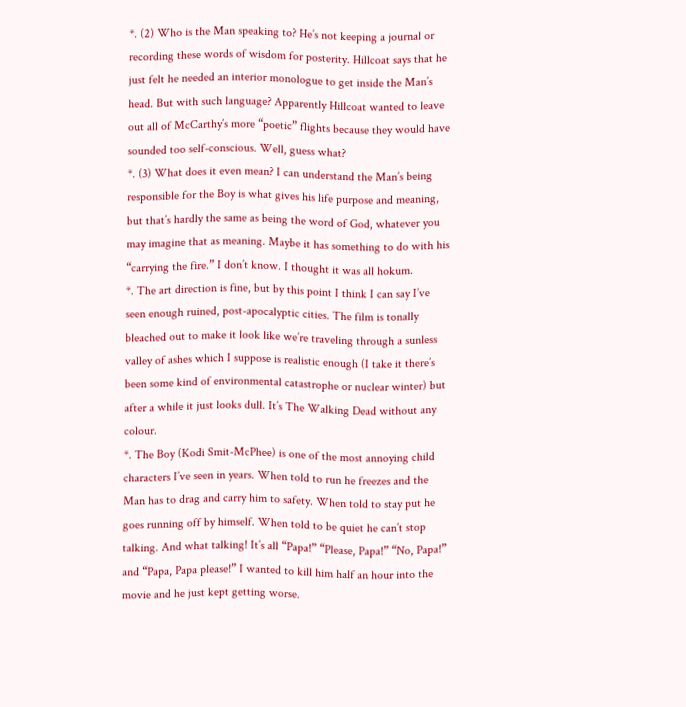*. (2) Who is the Man speaking to? He’s not keeping a journal or recording these words of wisdom for posterity. Hillcoat says that he just felt he needed an interior monologue to get inside the Man’s head. But with such language? Apparently Hillcoat wanted to leave out all of McCarthy’s more “poetic” flights because they would have sounded too self-conscious. Well, guess what?
*. (3) What does it even mean? I can understand the Man’s being responsible for the Boy is what gives his life purpose and meaning, but that’s hardly the same as being the word of God, whatever you may imagine that as meaning. Maybe it has something to do with his “carrying the fire.” I don’t know. I thought it was all hokum.
*. The art direction is fine, but by this point I think I can say I’ve seen enough ruined, post-apocalyptic cities. The film is tonally bleached out to make it look like we’re traveling through a sunless valley of ashes which I suppose is realistic enough (I take it there’s been some kind of environmental catastrophe or nuclear winter) but after a while it just looks dull. It’s The Walking Dead without any colour.
*. The Boy (Kodi Smit-McPhee) is one of the most annoying child characters I’ve seen in years. When told to run he freezes and the Man has to drag and carry him to safety. When told to stay put he goes running off by himself. When told to be quiet he can’t stop talking. And what talking! It’s all “Papa!” “Please, Papa!” “No, Papa!” and “Papa, Papa please!” I wanted to kill him half an hour into the movie and he just kept getting worse.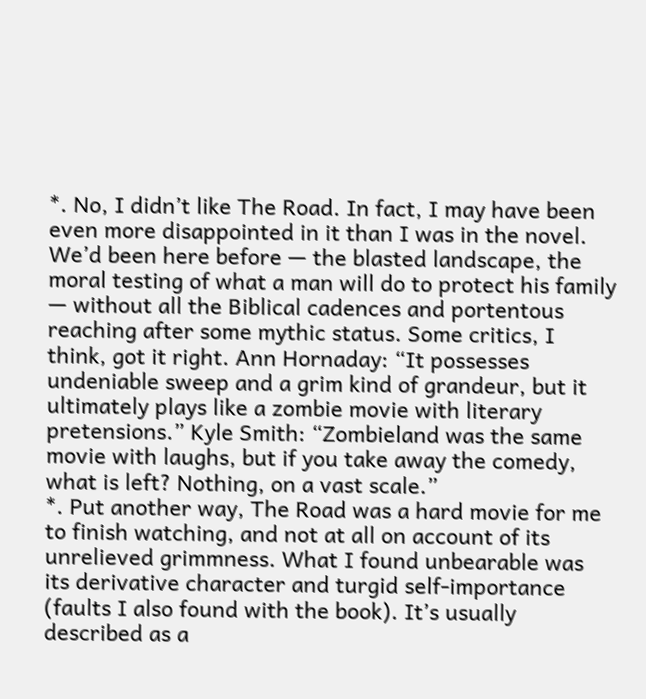*. No, I didn’t like The Road. In fact, I may have been even more disappointed in it than I was in the novel. We’d been here before — the blasted landscape, the moral testing of what a man will do to protect his family — without all the Biblical cadences and portentous reaching after some mythic status. Some critics, I think, got it right. Ann Hornaday: “It possesses undeniable sweep and a grim kind of grandeur, but it ultimately plays like a zombie movie with literary pretensions.” Kyle Smith: “Zombieland was the same movie with laughs, but if you take away the comedy, what is left? Nothing, on a vast scale.”
*. Put another way, The Road was a hard movie for me to finish watching, and not at all on account of its unrelieved grimmness. What I found unbearable was its derivative character and turgid self-importance (faults I also found with the book). It’s usually described as a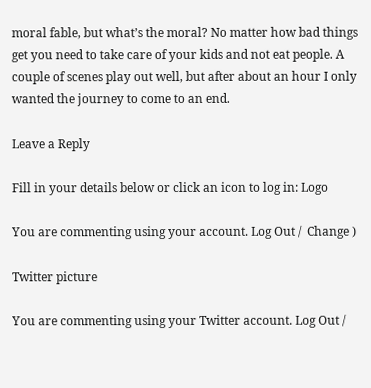moral fable, but what’s the moral? No matter how bad things get you need to take care of your kids and not eat people. A couple of scenes play out well, but after about an hour I only wanted the journey to come to an end.

Leave a Reply

Fill in your details below or click an icon to log in: Logo

You are commenting using your account. Log Out /  Change )

Twitter picture

You are commenting using your Twitter account. Log Out /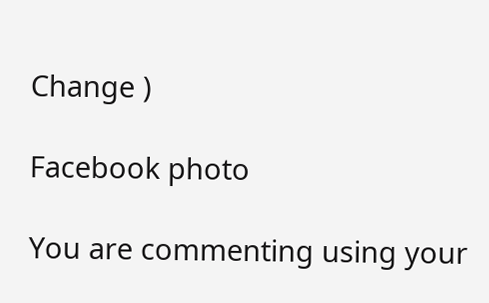Change )

Facebook photo

You are commenting using your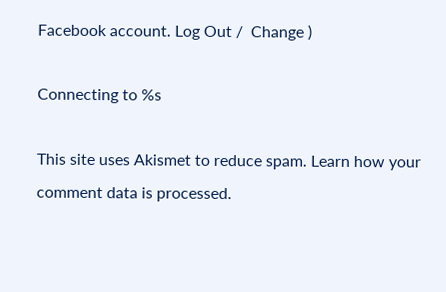Facebook account. Log Out /  Change )

Connecting to %s

This site uses Akismet to reduce spam. Learn how your comment data is processed.